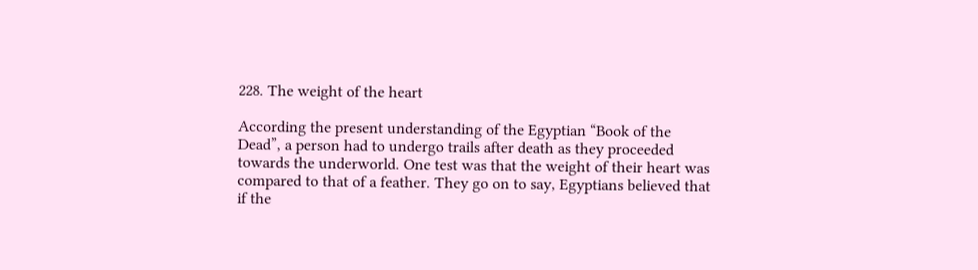228. The weight of the heart

According the present understanding of the Egyptian “Book of the Dead”, a person had to undergo trails after death as they proceeded towards the underworld. One test was that the weight of their heart was compared to that of a feather. They go on to say, Egyptians believed that if the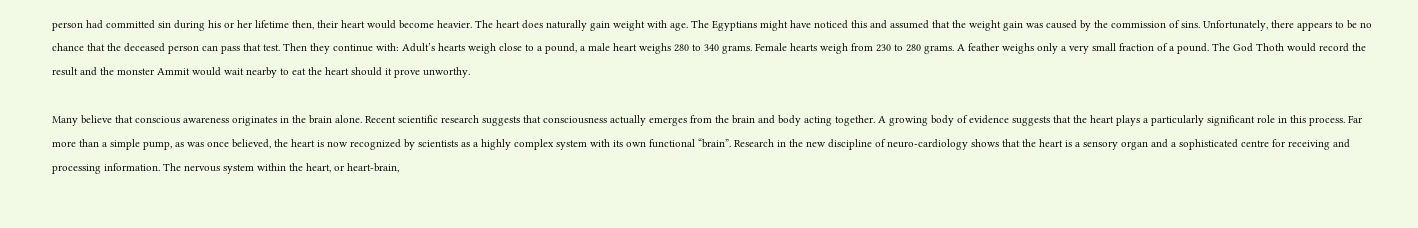person had committed sin during his or her lifetime then, their heart would become heavier. The heart does naturally gain weight with age. The Egyptians might have noticed this and assumed that the weight gain was caused by the commission of sins. Unfortunately, there appears to be no chance that the deceased person can pass that test. Then they continue with: Adult’s hearts weigh close to a pound, a male heart weighs 280 to 340 grams. Female hearts weigh from 230 to 280 grams. A feather weighs only a very small fraction of a pound. The God Thoth would record the result and the monster Ammit would wait nearby to eat the heart should it prove unworthy.

Many believe that conscious awareness originates in the brain alone. Recent scientific research suggests that consciousness actually emerges from the brain and body acting together. A growing body of evidence suggests that the heart plays a particularly significant role in this process. Far more than a simple pump, as was once believed, the heart is now recognized by scientists as a highly complex system with its own functional “brain”. Research in the new discipline of neuro-cardiology shows that the heart is a sensory organ and a sophisticated centre for receiving and processing information. The nervous system within the heart, or heart-brain,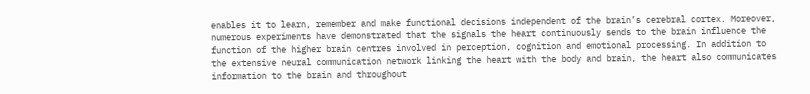enables it to learn, remember and make functional decisions independent of the brain’s cerebral cortex. Moreover, numerous experiments have demonstrated that the signals the heart continuously sends to the brain influence the function of the higher brain centres involved in perception, cognition and emotional processing. In addition to the extensive neural communication network linking the heart with the body and brain, the heart also communicates information to the brain and throughout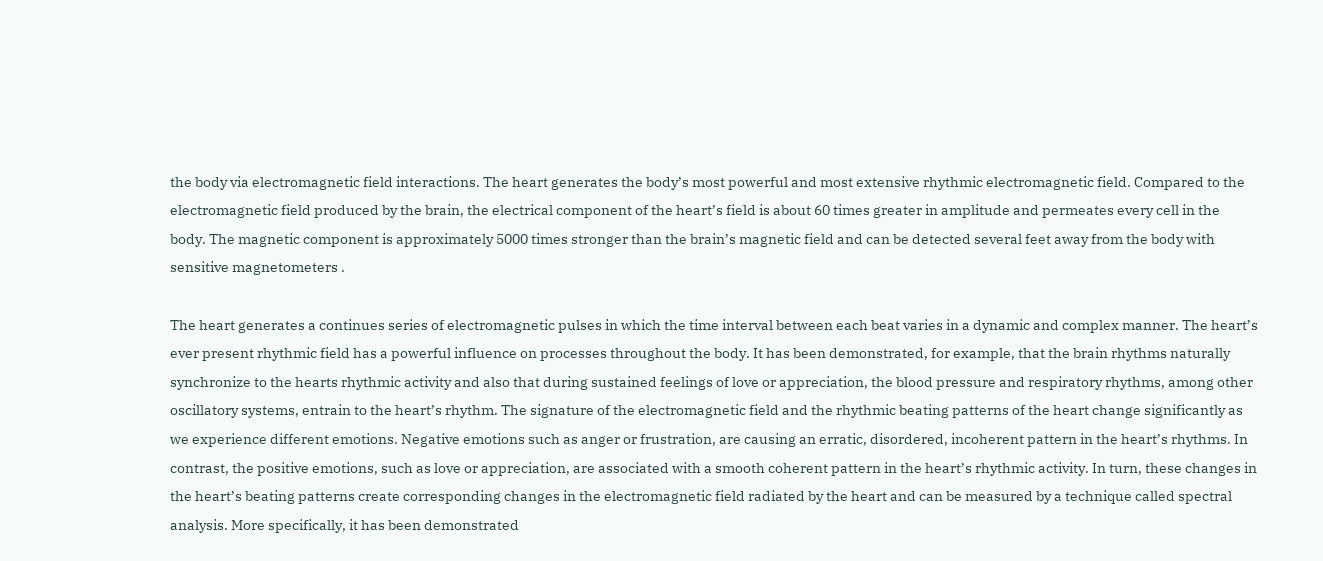the body via electromagnetic field interactions. The heart generates the body’s most powerful and most extensive rhythmic electromagnetic field. Compared to the electromagnetic field produced by the brain, the electrical component of the heart’s field is about 60 times greater in amplitude and permeates every cell in the body. The magnetic component is approximately 5000 times stronger than the brain’s magnetic field and can be detected several feet away from the body with sensitive magnetometers .

The heart generates a continues series of electromagnetic pulses in which the time interval between each beat varies in a dynamic and complex manner. The heart’s ever present rhythmic field has a powerful influence on processes throughout the body. It has been demonstrated, for example, that the brain rhythms naturally synchronize to the hearts rhythmic activity and also that during sustained feelings of love or appreciation, the blood pressure and respiratory rhythms, among other oscillatory systems, entrain to the heart’s rhythm. The signature of the electromagnetic field and the rhythmic beating patterns of the heart change significantly as we experience different emotions. Negative emotions such as anger or frustration, are causing an erratic, disordered, incoherent pattern in the heart’s rhythms. In contrast, the positive emotions, such as love or appreciation, are associated with a smooth coherent pattern in the heart’s rhythmic activity. In turn, these changes in the heart’s beating patterns create corresponding changes in the electromagnetic field radiated by the heart and can be measured by a technique called spectral analysis. More specifically, it has been demonstrated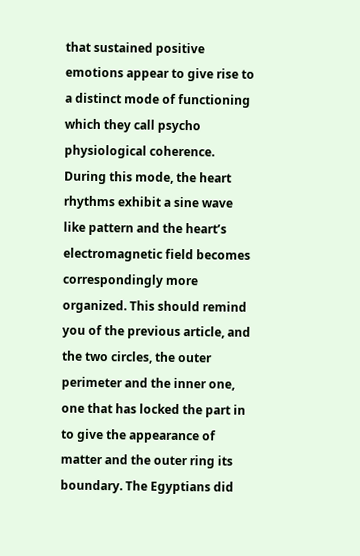that sustained positive emotions appear to give rise to a distinct mode of functioning which they call psycho physiological coherence. During this mode, the heart rhythms exhibit a sine wave like pattern and the heart’s electromagnetic field becomes correspondingly more organized. This should remind you of the previous article, and the two circles, the outer perimeter and the inner one, one that has locked the part in to give the appearance of matter and the outer ring its boundary. The Egyptians did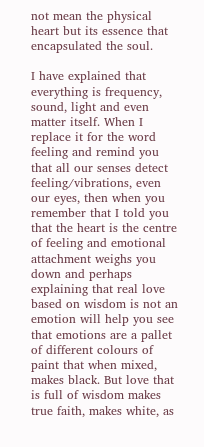not mean the physical heart but its essence that encapsulated the soul.

I have explained that everything is frequency, sound, light and even matter itself. When I replace it for the word feeling and remind you that all our senses detect feeling/vibrations, even our eyes, then when you remember that I told you that the heart is the centre of feeling and emotional attachment weighs you down and perhaps explaining that real love based on wisdom is not an emotion will help you see that emotions are a pallet of different colours of paint that when mixed, makes black. But love that is full of wisdom makes true faith, makes white, as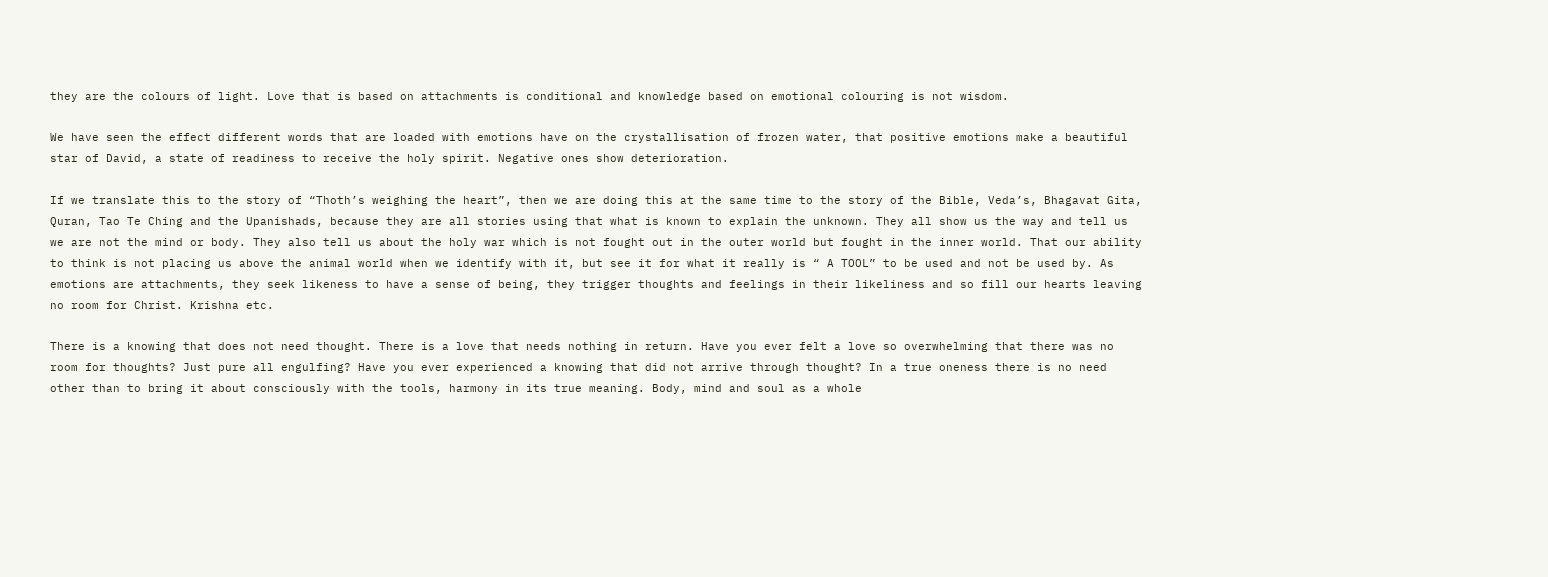they are the colours of light. Love that is based on attachments is conditional and knowledge based on emotional colouring is not wisdom.

We have seen the effect different words that are loaded with emotions have on the crystallisation of frozen water, that positive emotions make a beautiful star of David, a state of readiness to receive the holy spirit. Negative ones show deterioration.

If we translate this to the story of “Thoth’s weighing the heart”, then we are doing this at the same time to the story of the Bible, Veda’s, Bhagavat Gita, Quran, Tao Te Ching and the Upanishads, because they are all stories using that what is known to explain the unknown. They all show us the way and tell us we are not the mind or body. They also tell us about the holy war which is not fought out in the outer world but fought in the inner world. That our ability to think is not placing us above the animal world when we identify with it, but see it for what it really is “ A TOOL” to be used and not be used by. As emotions are attachments, they seek likeness to have a sense of being, they trigger thoughts and feelings in their likeliness and so fill our hearts leaving no room for Christ. Krishna etc.

There is a knowing that does not need thought. There is a love that needs nothing in return. Have you ever felt a love so overwhelming that there was no room for thoughts? Just pure all engulfing? Have you ever experienced a knowing that did not arrive through thought? In a true oneness there is no need other than to bring it about consciously with the tools, harmony in its true meaning. Body, mind and soul as a whole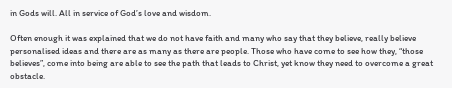in Gods will. All in service of God’s love and wisdom.

Often enough it was explained that we do not have faith and many who say that they believe, really believe personalised ideas and there are as many as there are people. Those who have come to see how they, “those believes”, come into being are able to see the path that leads to Christ, yet know they need to overcome a great obstacle.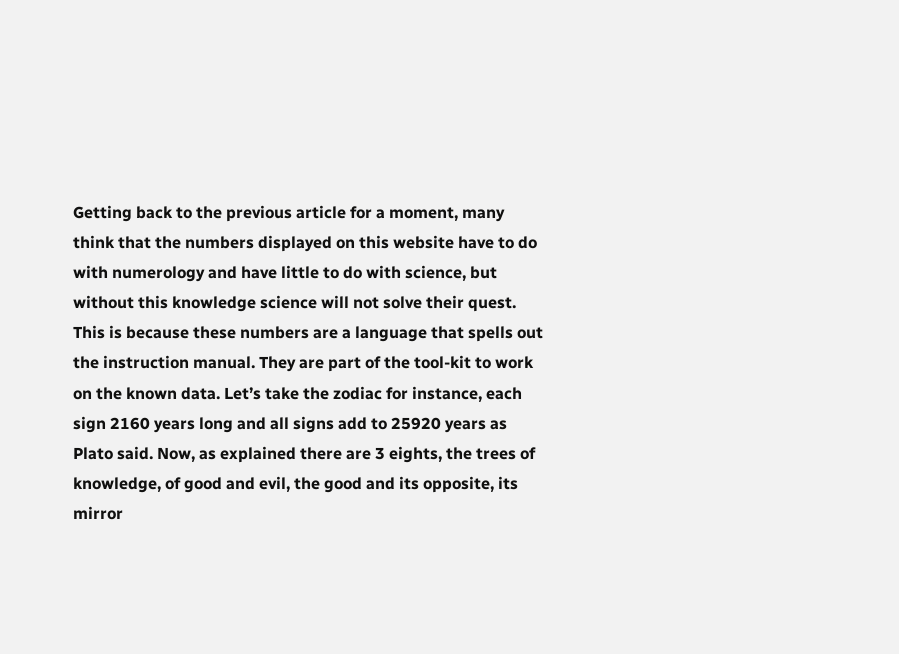Getting back to the previous article for a moment, many think that the numbers displayed on this website have to do with numerology and have little to do with science, but without this knowledge science will not solve their quest. This is because these numbers are a language that spells out the instruction manual. They are part of the tool-kit to work on the known data. Let’s take the zodiac for instance, each sign 2160 years long and all signs add to 25920 years as Plato said. Now, as explained there are 3 eights, the trees of knowledge, of good and evil, the good and its opposite, its mirror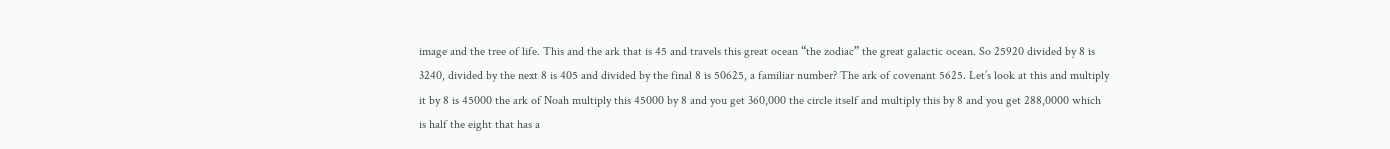image and the tree of life. This and the ark that is 45 and travels this great ocean “the zodiac” the great galactic ocean. So 25920 divided by 8 is 3240, divided by the next 8 is 405 and divided by the final 8 is 50625, a familiar number? The ark of covenant 5625. Let’s look at this and multiply it by 8 is 45000 the ark of Noah multiply this 45000 by 8 and you get 360,000 the circle itself and multiply this by 8 and you get 288,0000 which is half the eight that has a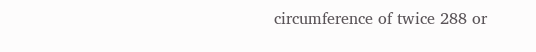circumference of twice 288 or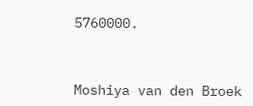5760000.



Moshiya van den Broek